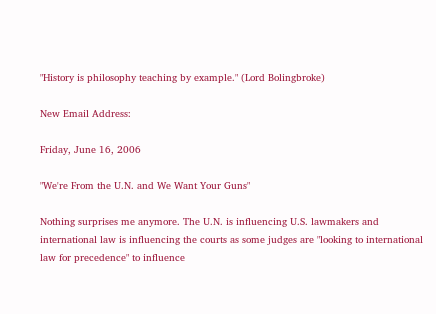"History is philosophy teaching by example." (Lord Bolingbroke)

New Email Address:

Friday, June 16, 2006

"We're From the U.N. and We Want Your Guns"

Nothing surprises me anymore. The U.N. is influencing U.S. lawmakers and international law is influencing the courts as some judges are "looking to international law for precedence" to influence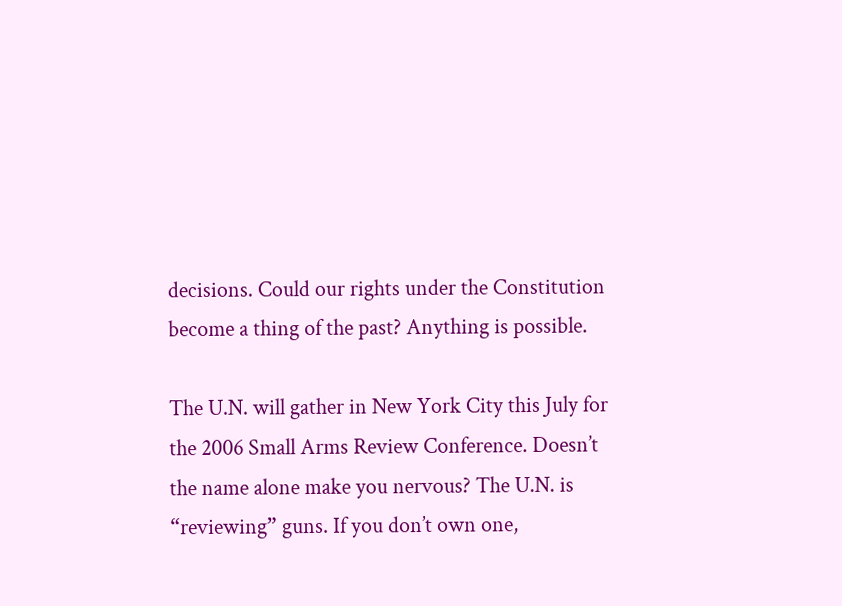decisions. Could our rights under the Constitution become a thing of the past? Anything is possible.

The U.N. will gather in New York City this July for the 2006 Small Arms Review Conference. Doesn’t the name alone make you nervous? The U.N. is “reviewing” guns. If you don’t own one,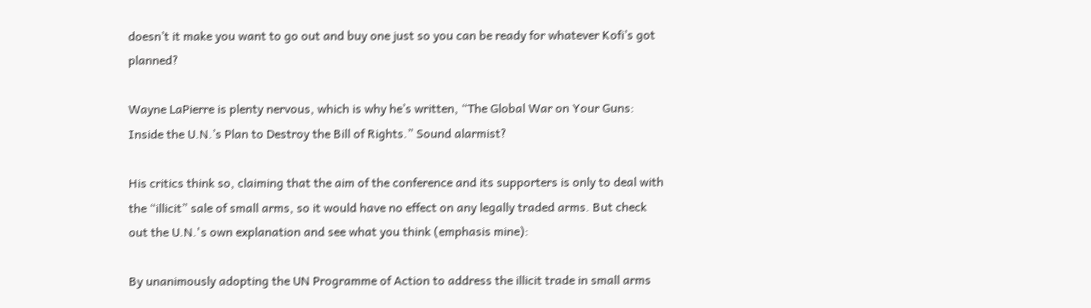doesn’t it make you want to go out and buy one just so you can be ready for whatever Kofi’s got planned?

Wayne LaPierre is plenty nervous, which is why he’s written, “The Global War on Your Guns: Inside the U.N.’s Plan to Destroy the Bill of Rights.” Sound alarmist?

His critics think so, claiming that the aim of the conference and its supporters is only to deal with the “illicit” sale of small arms, so it would have no effect on any legally traded arms. But check out the U.N.'s own explanation and see what you think (emphasis mine):

By unanimously adopting the UN Programme of Action to address the illicit trade in small arms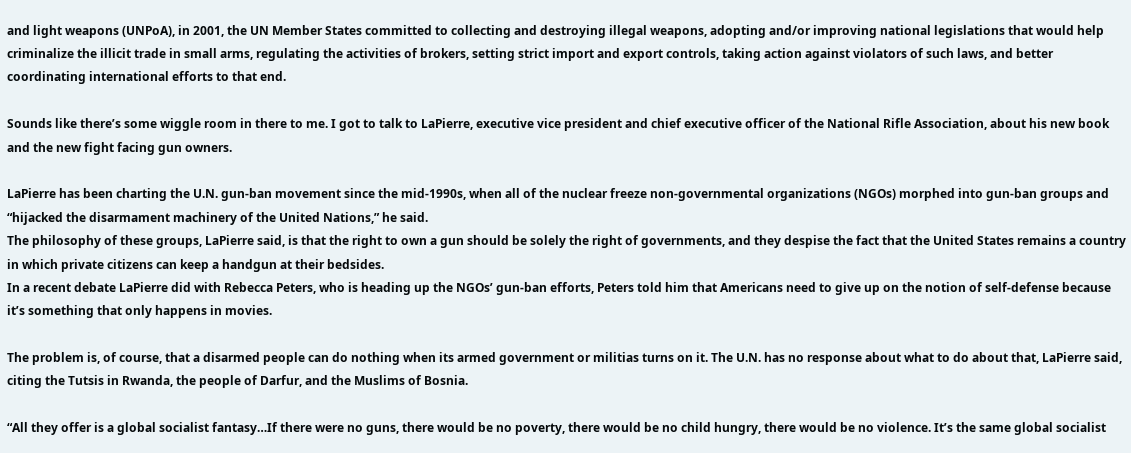and light weapons (UNPoA), in 2001, the UN Member States committed to collecting and destroying illegal weapons, adopting and/or improving national legislations that would help criminalize the illicit trade in small arms, regulating the activities of brokers, setting strict import and export controls, taking action against violators of such laws, and better coordinating international efforts to that end.

Sounds like there’s some wiggle room in there to me. I got to talk to LaPierre, executive vice president and chief executive officer of the National Rifle Association, about his new book and the new fight facing gun owners.

LaPierre has been charting the U.N. gun-ban movement since the mid-1990s, when all of the nuclear freeze non-governmental organizations (NGOs) morphed into gun-ban groups and “hijacked the disarmament machinery of the United Nations,” he said.
The philosophy of these groups, LaPierre said, is that the right to own a gun should be solely the right of governments, and they despise the fact that the United States remains a country in which private citizens can keep a handgun at their bedsides.
In a recent debate LaPierre did with Rebecca Peters, who is heading up the NGOs’ gun-ban efforts, Peters told him that Americans need to give up on the notion of self-defense because it’s something that only happens in movies.

The problem is, of course, that a disarmed people can do nothing when its armed government or militias turns on it. The U.N. has no response about what to do about that, LaPierre said, citing the Tutsis in Rwanda, the people of Darfur, and the Muslims of Bosnia.

“All they offer is a global socialist fantasy…If there were no guns, there would be no poverty, there would be no child hungry, there would be no violence. It’s the same global socialist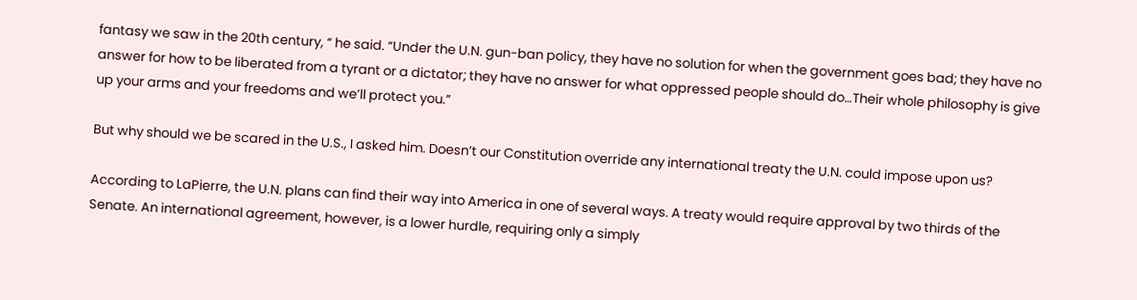fantasy we saw in the 20th century, “ he said. “Under the U.N. gun-ban policy, they have no solution for when the government goes bad; they have no answer for how to be liberated from a tyrant or a dictator; they have no answer for what oppressed people should do…Their whole philosophy is give up your arms and your freedoms and we’ll protect you.”

But why should we be scared in the U.S., I asked him. Doesn’t our Constitution override any international treaty the U.N. could impose upon us?

According to LaPierre, the U.N. plans can find their way into America in one of several ways. A treaty would require approval by two thirds of the Senate. An international agreement, however, is a lower hurdle, requiring only a simply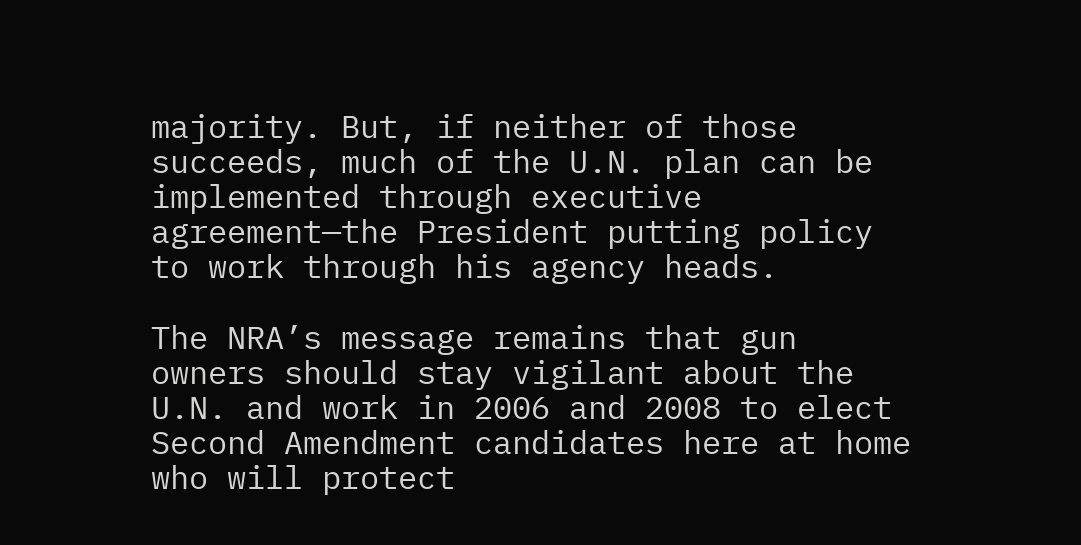majority. But, if neither of those succeeds, much of the U.N. plan can be implemented through executive agreement—the President putting policy to work through his agency heads.

The NRA’s message remains that gun owners should stay vigilant about the U.N. and work in 2006 and 2008 to elect Second Amendment candidates here at home who will protect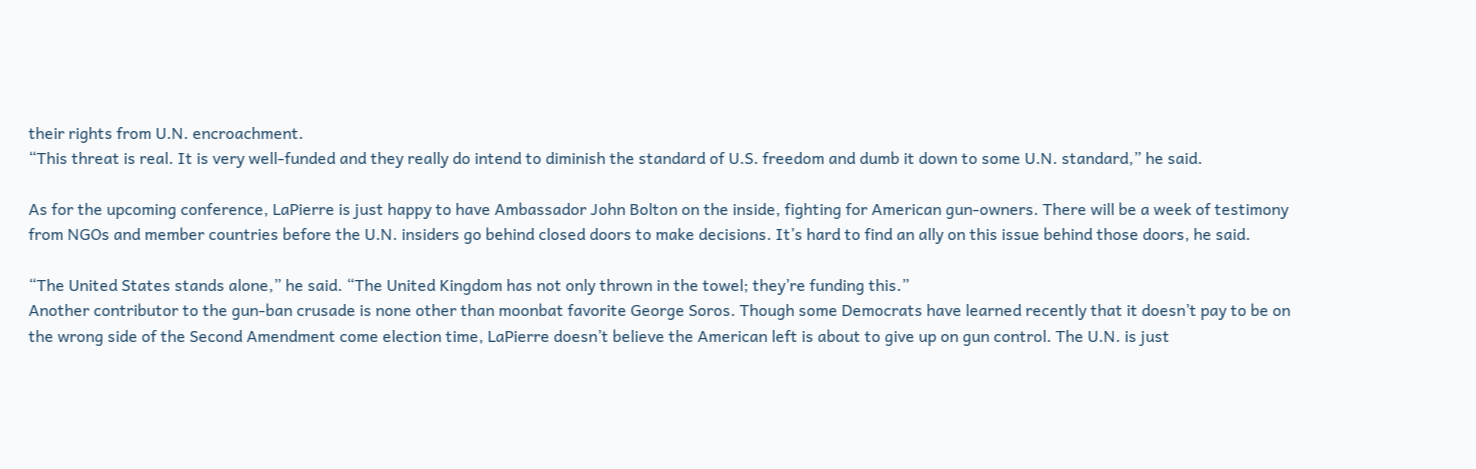their rights from U.N. encroachment.
“This threat is real. It is very well-funded and they really do intend to diminish the standard of U.S. freedom and dumb it down to some U.N. standard,” he said.

As for the upcoming conference, LaPierre is just happy to have Ambassador John Bolton on the inside, fighting for American gun-owners. There will be a week of testimony from NGOs and member countries before the U.N. insiders go behind closed doors to make decisions. It’s hard to find an ally on this issue behind those doors, he said.

“The United States stands alone,” he said. “The United Kingdom has not only thrown in the towel; they’re funding this.”
Another contributor to the gun-ban crusade is none other than moonbat favorite George Soros. Though some Democrats have learned recently that it doesn’t pay to be on the wrong side of the Second Amendment come election time, LaPierre doesn’t believe the American left is about to give up on gun control. The U.N. is just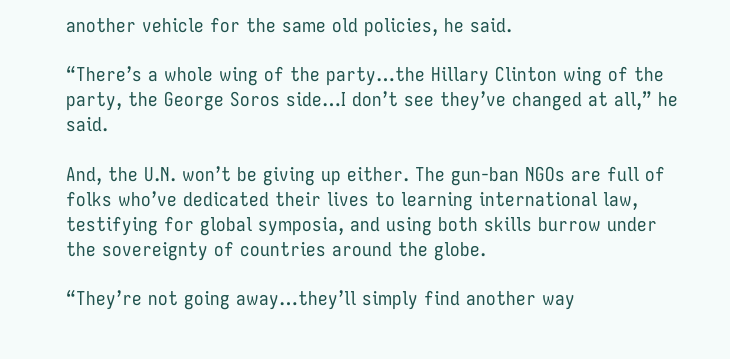another vehicle for the same old policies, he said.

“There’s a whole wing of the party…the Hillary Clinton wing of the party, the George Soros side…I don’t see they’ve changed at all,” he said.

And, the U.N. won’t be giving up either. The gun-ban NGOs are full of folks who’ve dedicated their lives to learning international law, testifying for global symposia, and using both skills burrow under the sovereignty of countries around the globe.

“They’re not going away…they’ll simply find another way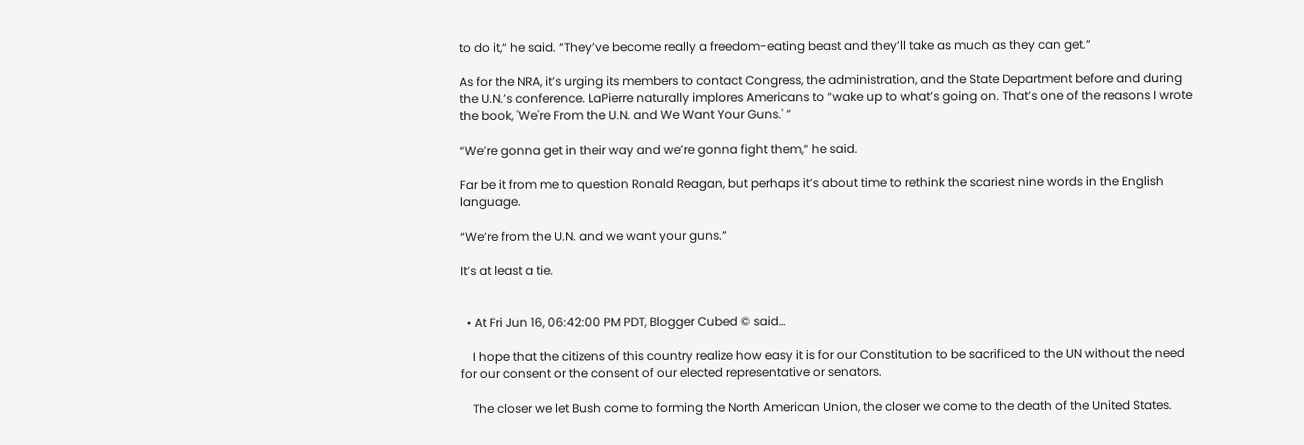to do it,“ he said. “They’ve become really a freedom-eating beast and they’ll take as much as they can get.”

As for the NRA, it’s urging its members to contact Congress, the administration, and the State Department before and during the U.N.’s conference. LaPierre naturally implores Americans to “wake up to what’s going on. That’s one of the reasons I wrote the book, 'We're From the U.N. and We Want Your Guns.' ”

“We’re gonna get in their way and we’re gonna fight them,“ he said.

Far be it from me to question Ronald Reagan, but perhaps it’s about time to rethink the scariest nine words in the English language.

“We’re from the U.N. and we want your guns.”

It’s at least a tie.


  • At Fri Jun 16, 06:42:00 PM PDT, Blogger Cubed © said…

    I hope that the citizens of this country realize how easy it is for our Constitution to be sacrificed to the UN without the need for our consent or the consent of our elected representative or senators.

    The closer we let Bush come to forming the North American Union, the closer we come to the death of the United States.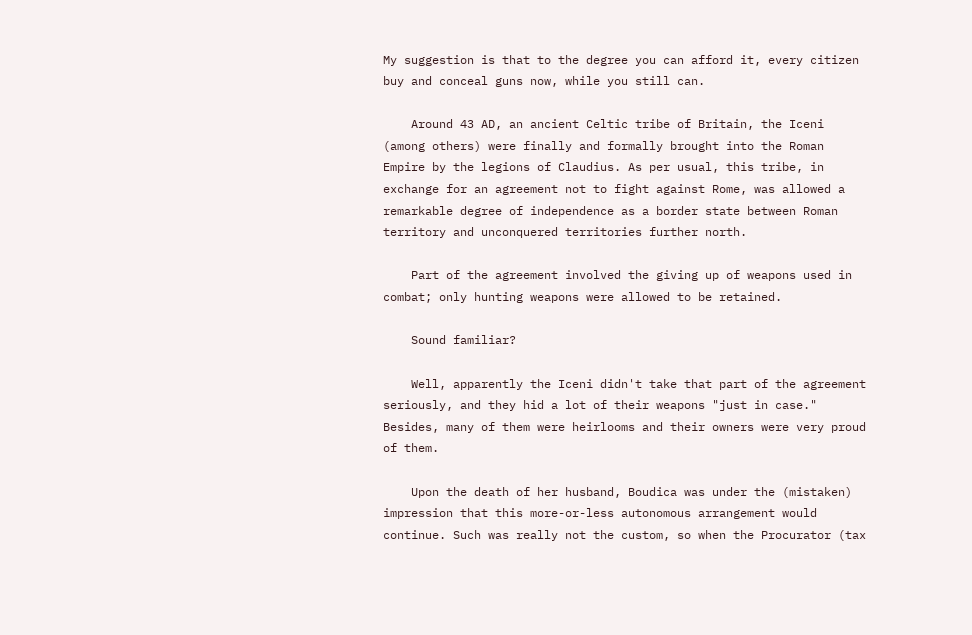My suggestion is that to the degree you can afford it, every citizen buy and conceal guns now, while you still can.

    Around 43 AD, an ancient Celtic tribe of Britain, the Iceni (among others) were finally and formally brought into the Roman Empire by the legions of Claudius. As per usual, this tribe, in exchange for an agreement not to fight against Rome, was allowed a remarkable degree of independence as a border state between Roman territory and unconquered territories further north.

    Part of the agreement involved the giving up of weapons used in combat; only hunting weapons were allowed to be retained.

    Sound familiar?

    Well, apparently the Iceni didn't take that part of the agreement seriously, and they hid a lot of their weapons "just in case." Besides, many of them were heirlooms and their owners were very proud of them.

    Upon the death of her husband, Boudica was under the (mistaken) impression that this more-or-less autonomous arrangement would continue. Such was really not the custom, so when the Procurator (tax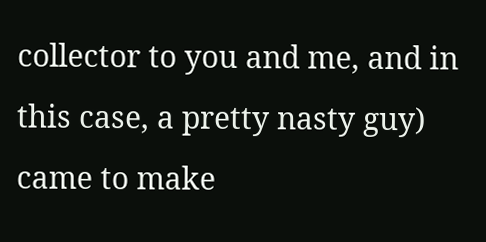collector to you and me, and in this case, a pretty nasty guy) came to make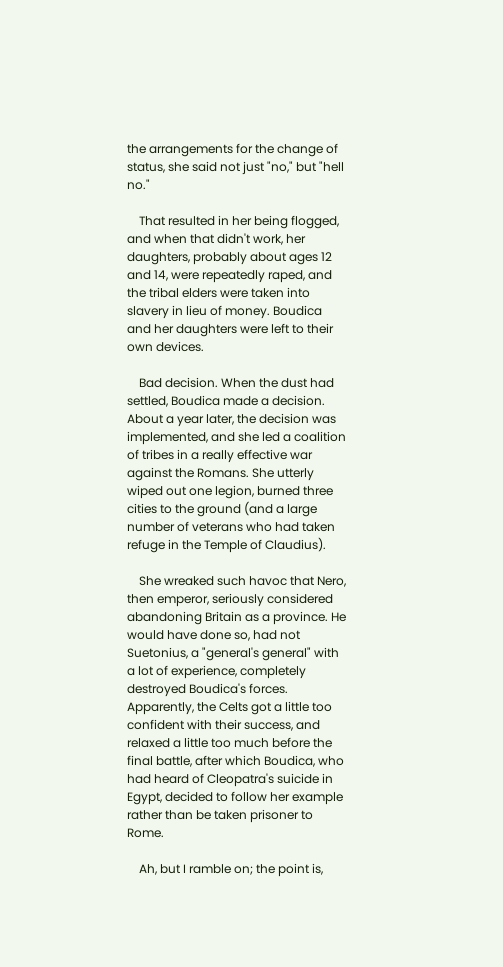the arrangements for the change of status, she said not just "no," but "hell no."

    That resulted in her being flogged, and when that didn't work, her daughters, probably about ages 12 and 14, were repeatedly raped, and the tribal elders were taken into slavery in lieu of money. Boudica and her daughters were left to their own devices.

    Bad decision. When the dust had settled, Boudica made a decision. About a year later, the decision was implemented, and she led a coalition of tribes in a really effective war against the Romans. She utterly wiped out one legion, burned three cities to the ground (and a large number of veterans who had taken refuge in the Temple of Claudius).

    She wreaked such havoc that Nero, then emperor, seriously considered abandoning Britain as a province. He would have done so, had not Suetonius, a "general's general" with a lot of experience, completely destroyed Boudica's forces. Apparently, the Celts got a little too confident with their success, and relaxed a little too much before the final battle, after which Boudica, who had heard of Cleopatra's suicide in Egypt, decided to follow her example rather than be taken prisoner to Rome.

    Ah, but I ramble on; the point is,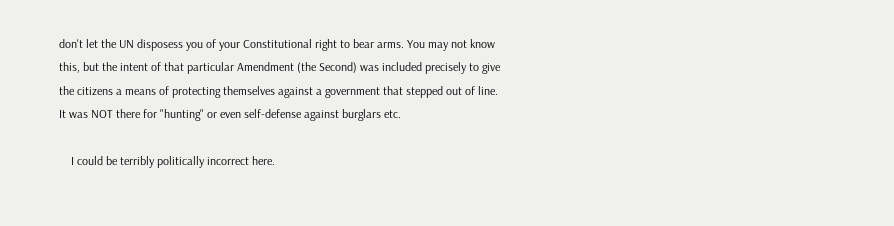don't let the UN disposess you of your Constitutional right to bear arms. You may not know this, but the intent of that particular Amendment (the Second) was included precisely to give the citizens a means of protecting themselves against a government that stepped out of line. It was NOT there for "hunting" or even self-defense against burglars etc.

    I could be terribly politically incorrect here.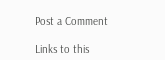Post a Comment

Links to this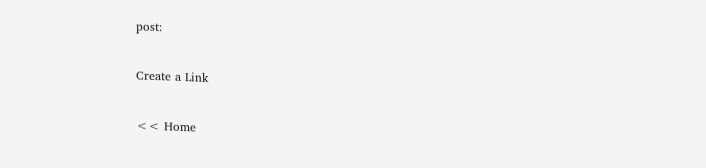post:

Create a Link

<< Home